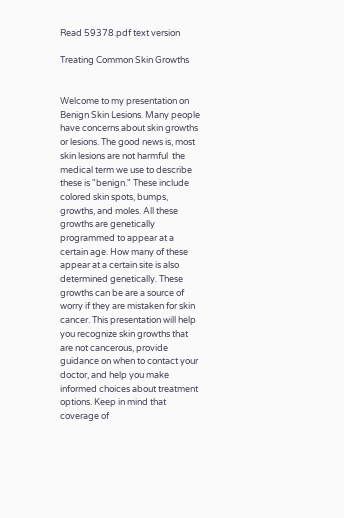Read 59378.pdf text version

Treating Common Skin Growths


Welcome to my presentation on Benign Skin Lesions. Many people have concerns about skin growths or lesions. The good news is, most skin lesions are not harmful  the medical term we use to describe these is "benign." These include colored skin spots, bumps, growths, and moles. All these growths are genetically programmed to appear at a certain age. How many of these appear at a certain site is also determined genetically. These growths can be are a source of worry if they are mistaken for skin cancer. This presentation will help you recognize skin growths that are not cancerous, provide guidance on when to contact your doctor, and help you make informed choices about treatment options. Keep in mind that coverage of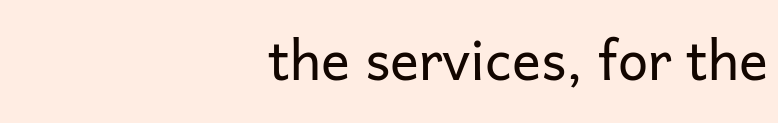the services, for the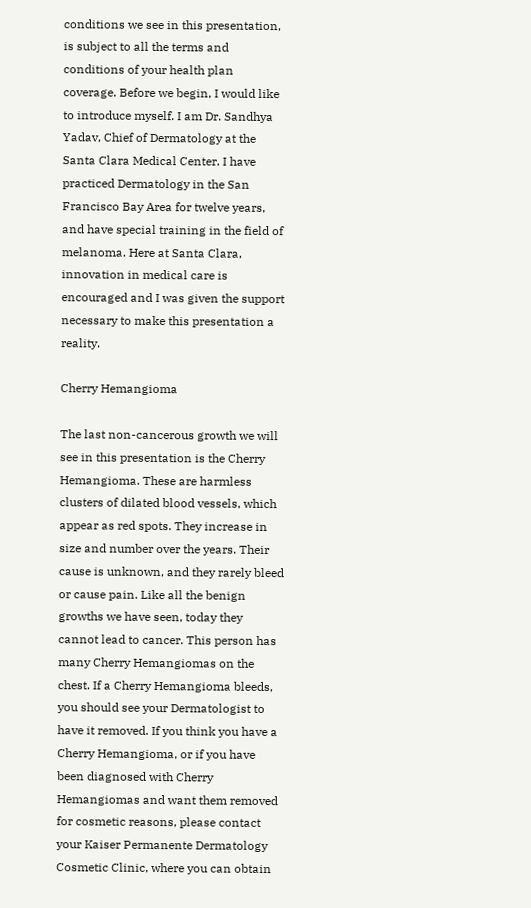conditions we see in this presentation, is subject to all the terms and conditions of your health plan coverage. Before we begin, I would like to introduce myself. I am Dr. Sandhya Yadav, Chief of Dermatology at the Santa Clara Medical Center. I have practiced Dermatology in the San Francisco Bay Area for twelve years, and have special training in the field of melanoma. Here at Santa Clara, innovation in medical care is encouraged and I was given the support necessary to make this presentation a reality.

Cherry Hemangioma

The last non-cancerous growth we will see in this presentation is the Cherry Hemangioma. These are harmless clusters of dilated blood vessels, which appear as red spots. They increase in size and number over the years. Their cause is unknown, and they rarely bleed or cause pain. Like all the benign growths we have seen, today they cannot lead to cancer. This person has many Cherry Hemangiomas on the chest. If a Cherry Hemangioma bleeds, you should see your Dermatologist to have it removed. If you think you have a Cherry Hemangioma, or if you have been diagnosed with Cherry Hemangiomas and want them removed for cosmetic reasons, please contact your Kaiser Permanente Dermatology Cosmetic Clinic, where you can obtain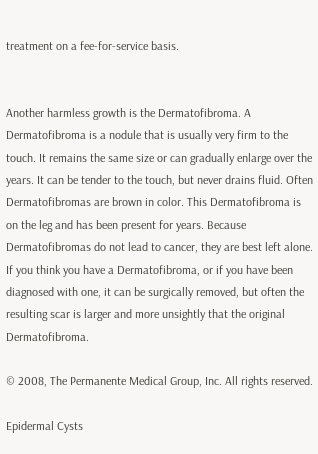treatment on a fee-for-service basis.


Another harmless growth is the Dermatofibroma. A Dermatofibroma is a nodule that is usually very firm to the touch. It remains the same size or can gradually enlarge over the years. It can be tender to the touch, but never drains fluid. Often Dermatofibromas are brown in color. This Dermatofibroma is on the leg and has been present for years. Because Dermatofibromas do not lead to cancer, they are best left alone. If you think you have a Dermatofibroma, or if you have been diagnosed with one, it can be surgically removed, but often the resulting scar is larger and more unsightly that the original Dermatofibroma.

© 2008, The Permanente Medical Group, Inc. All rights reserved.

Epidermal Cysts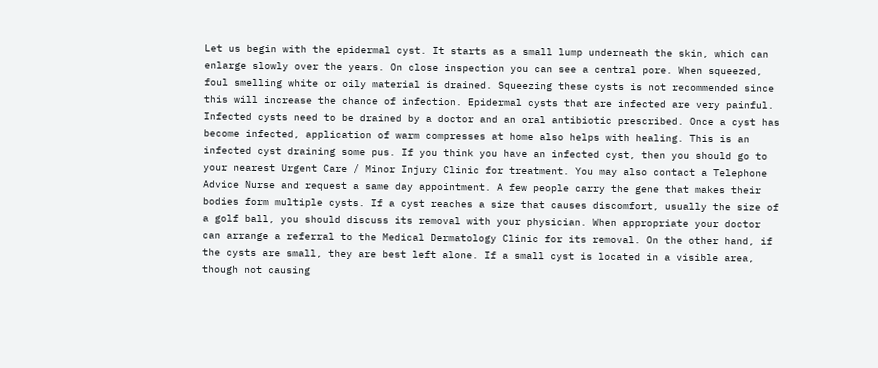Let us begin with the epidermal cyst. It starts as a small lump underneath the skin, which can enlarge slowly over the years. On close inspection you can see a central pore. When squeezed, foul smelling white or oily material is drained. Squeezing these cysts is not recommended since this will increase the chance of infection. Epidermal cysts that are infected are very painful. Infected cysts need to be drained by a doctor and an oral antibiotic prescribed. Once a cyst has become infected, application of warm compresses at home also helps with healing. This is an infected cyst draining some pus. If you think you have an infected cyst, then you should go to your nearest Urgent Care / Minor Injury Clinic for treatment. You may also contact a Telephone Advice Nurse and request a same day appointment. A few people carry the gene that makes their bodies form multiple cysts. If a cyst reaches a size that causes discomfort, usually the size of a golf ball, you should discuss its removal with your physician. When appropriate your doctor can arrange a referral to the Medical Dermatology Clinic for its removal. On the other hand, if the cysts are small, they are best left alone. If a small cyst is located in a visible area, though not causing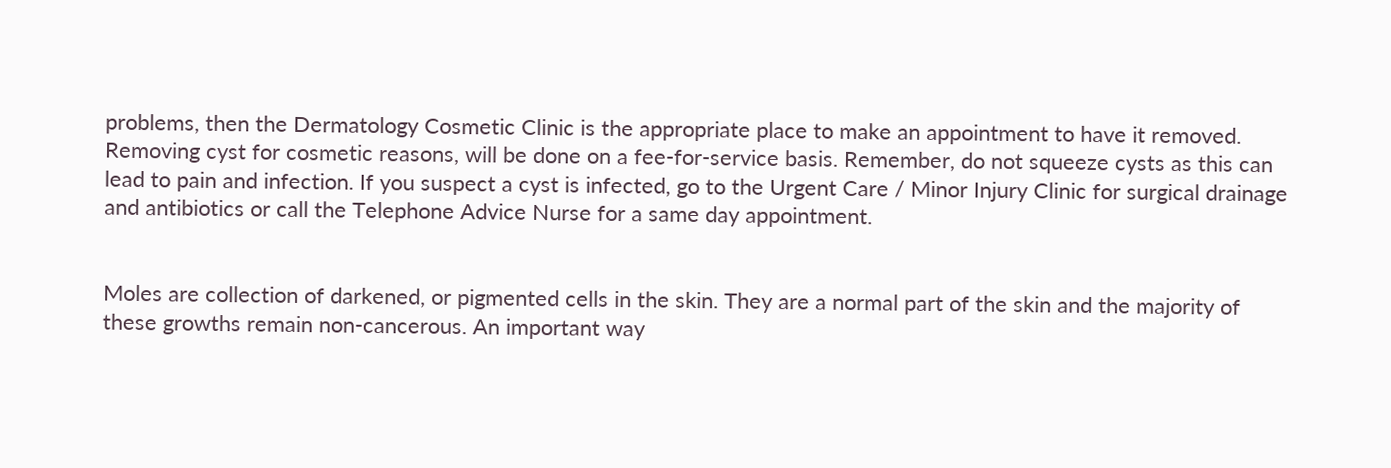problems, then the Dermatology Cosmetic Clinic is the appropriate place to make an appointment to have it removed. Removing cyst for cosmetic reasons, will be done on a fee-for-service basis. Remember, do not squeeze cysts as this can lead to pain and infection. If you suspect a cyst is infected, go to the Urgent Care / Minor Injury Clinic for surgical drainage and antibiotics or call the Telephone Advice Nurse for a same day appointment.


Moles are collection of darkened, or pigmented cells in the skin. They are a normal part of the skin and the majority of these growths remain non-cancerous. An important way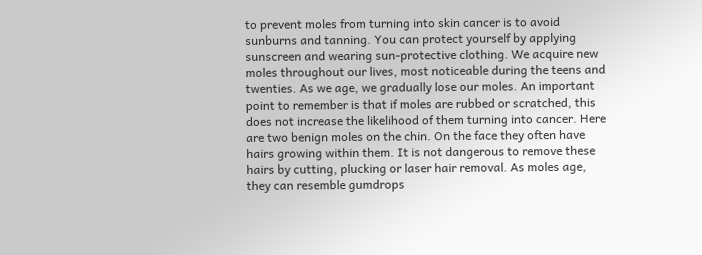to prevent moles from turning into skin cancer is to avoid sunburns and tanning. You can protect yourself by applying sunscreen and wearing sun-protective clothing. We acquire new moles throughout our lives, most noticeable during the teens and twenties. As we age, we gradually lose our moles. An important point to remember is that if moles are rubbed or scratched, this does not increase the likelihood of them turning into cancer. Here are two benign moles on the chin. On the face they often have hairs growing within them. It is not dangerous to remove these hairs by cutting, plucking or laser hair removal. As moles age, they can resemble gumdrops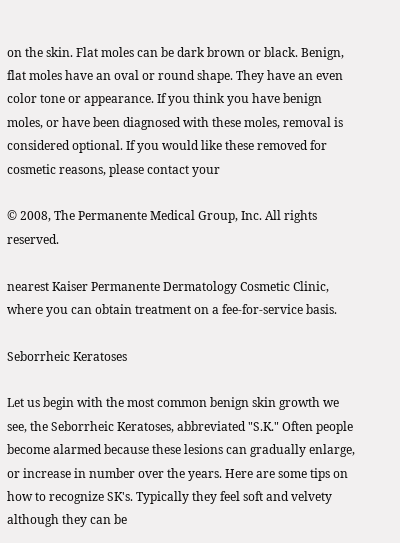on the skin. Flat moles can be dark brown or black. Benign, flat moles have an oval or round shape. They have an even color tone or appearance. If you think you have benign moles, or have been diagnosed with these moles, removal is considered optional. If you would like these removed for cosmetic reasons, please contact your

© 2008, The Permanente Medical Group, Inc. All rights reserved.

nearest Kaiser Permanente Dermatology Cosmetic Clinic, where you can obtain treatment on a fee-for-service basis.

Seborrheic Keratoses

Let us begin with the most common benign skin growth we see, the Seborrheic Keratoses, abbreviated "S.K." Often people become alarmed because these lesions can gradually enlarge, or increase in number over the years. Here are some tips on how to recognize SK's. Typically they feel soft and velvety although they can be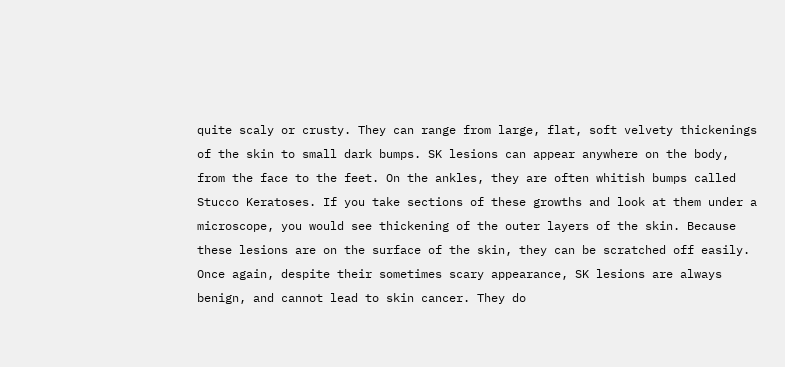quite scaly or crusty. They can range from large, flat, soft velvety thickenings of the skin to small dark bumps. SK lesions can appear anywhere on the body, from the face to the feet. On the ankles, they are often whitish bumps called Stucco Keratoses. If you take sections of these growths and look at them under a microscope, you would see thickening of the outer layers of the skin. Because these lesions are on the surface of the skin, they can be scratched off easily. Once again, despite their sometimes scary appearance, SK lesions are always benign, and cannot lead to skin cancer. They do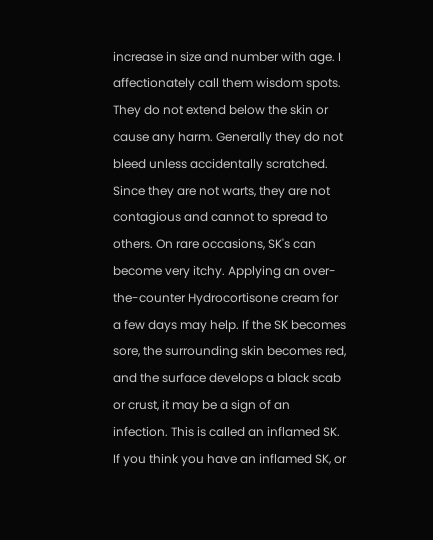increase in size and number with age. I affectionately call them wisdom spots. They do not extend below the skin or cause any harm. Generally they do not bleed unless accidentally scratched. Since they are not warts, they are not contagious and cannot to spread to others. On rare occasions, SK's can become very itchy. Applying an over-the-counter Hydrocortisone cream for a few days may help. If the SK becomes sore, the surrounding skin becomes red, and the surface develops a black scab or crust, it may be a sign of an infection. This is called an inflamed SK. If you think you have an inflamed SK, or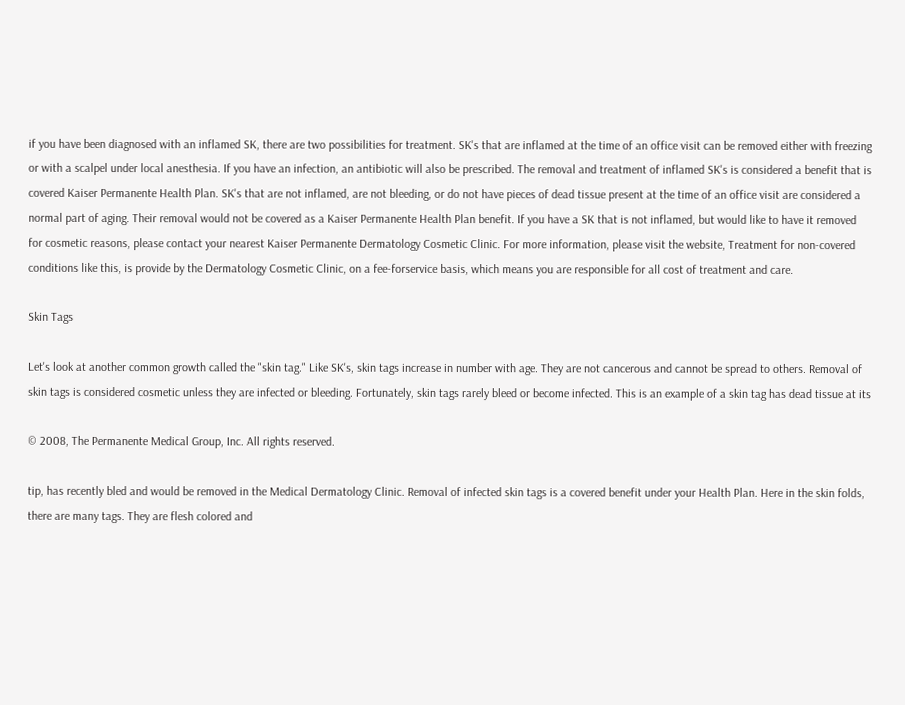if you have been diagnosed with an inflamed SK, there are two possibilities for treatment. SK's that are inflamed at the time of an office visit can be removed either with freezing or with a scalpel under local anesthesia. If you have an infection, an antibiotic will also be prescribed. The removal and treatment of inflamed SK's is considered a benefit that is covered Kaiser Permanente Health Plan. SK's that are not inflamed, are not bleeding, or do not have pieces of dead tissue present at the time of an office visit are considered a normal part of aging. Their removal would not be covered as a Kaiser Permanente Health Plan benefit. If you have a SK that is not inflamed, but would like to have it removed for cosmetic reasons, please contact your nearest Kaiser Permanente Dermatology Cosmetic Clinic. For more information, please visit the website, Treatment for non-covered conditions like this, is provide by the Dermatology Cosmetic Clinic, on a fee-forservice basis, which means you are responsible for all cost of treatment and care.

Skin Tags

Let's look at another common growth called the "skin tag." Like SK's, skin tags increase in number with age. They are not cancerous and cannot be spread to others. Removal of skin tags is considered cosmetic unless they are infected or bleeding. Fortunately, skin tags rarely bleed or become infected. This is an example of a skin tag has dead tissue at its

© 2008, The Permanente Medical Group, Inc. All rights reserved.

tip, has recently bled and would be removed in the Medical Dermatology Clinic. Removal of infected skin tags is a covered benefit under your Health Plan. Here in the skin folds, there are many tags. They are flesh colored and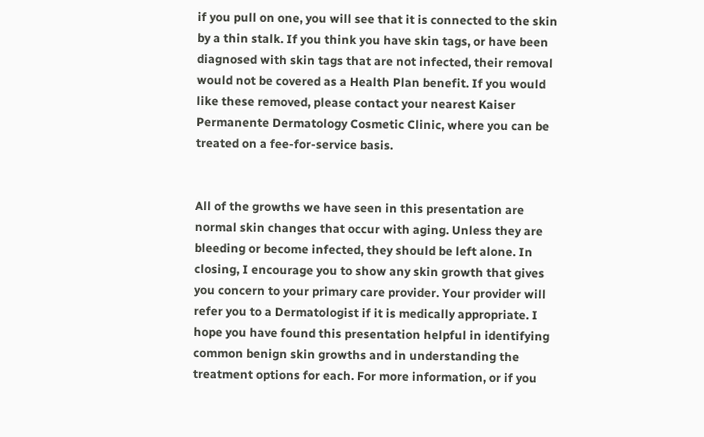if you pull on one, you will see that it is connected to the skin by a thin stalk. If you think you have skin tags, or have been diagnosed with skin tags that are not infected, their removal would not be covered as a Health Plan benefit. If you would like these removed, please contact your nearest Kaiser Permanente Dermatology Cosmetic Clinic, where you can be treated on a fee-for-service basis.


All of the growths we have seen in this presentation are normal skin changes that occur with aging. Unless they are bleeding or become infected, they should be left alone. In closing, I encourage you to show any skin growth that gives you concern to your primary care provider. Your provider will refer you to a Dermatologist if it is medically appropriate. I hope you have found this presentation helpful in identifying common benign skin growths and in understanding the treatment options for each. For more information, or if you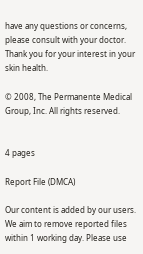have any questions or concerns, please consult with your doctor. Thank you for your interest in your skin health.

© 2008, The Permanente Medical Group, Inc. All rights reserved.


4 pages

Report File (DMCA)

Our content is added by our users. We aim to remove reported files within 1 working day. Please use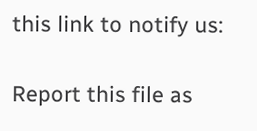this link to notify us:

Report this file as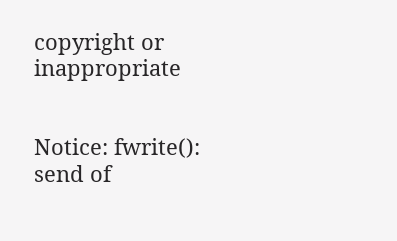copyright or inappropriate


Notice: fwrite(): send of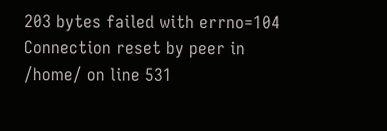203 bytes failed with errno=104 Connection reset by peer in /home/ on line 531